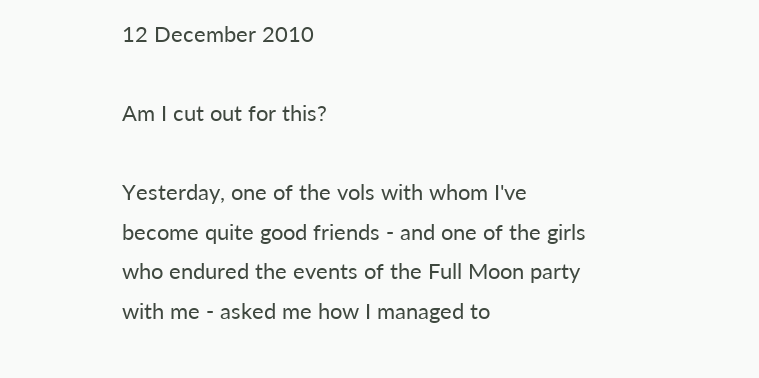12 December 2010

Am I cut out for this?

Yesterday, one of the vols with whom I've become quite good friends - and one of the girls who endured the events of the Full Moon party with me - asked me how I managed to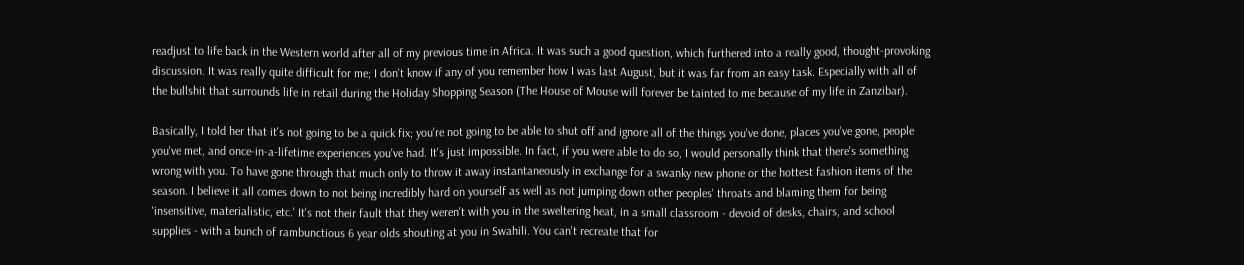readjust to life back in the Western world after all of my previous time in Africa. It was such a good question, which furthered into a really good, thought-provoking discussion. It was really quite difficult for me; I don't know if any of you remember how I was last August, but it was far from an easy task. Especially with all of the bullshit that surrounds life in retail during the Holiday Shopping Season (The House of Mouse will forever be tainted to me because of my life in Zanzibar).

Basically, I told her that it's not going to be a quick fix; you're not going to be able to shut off and ignore all of the things you've done, places you've gone, people you've met, and once-in-a-lifetime experiences you've had. It's just impossible. In fact, if you were able to do so, I would personally think that there's something wrong with you. To have gone through that much only to throw it away instantaneously in exchange for a swanky new phone or the hottest fashion items of the season. I believe it all comes down to not being incredibly hard on yourself as well as not jumping down other peoples' throats and blaming them for being 'insensitive, materialistic, etc.' It's not their fault that they weren't with you in the sweltering heat, in a small classroom - devoid of desks, chairs, and school supplies - with a bunch of rambunctious 6 year olds shouting at you in Swahili. You can't recreate that for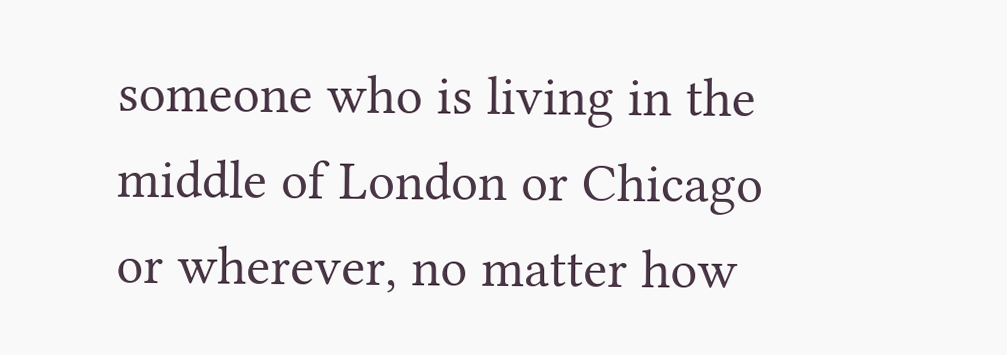someone who is living in the middle of London or Chicago or wherever, no matter how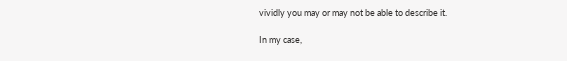vividly you may or may not be able to describe it.

In my case,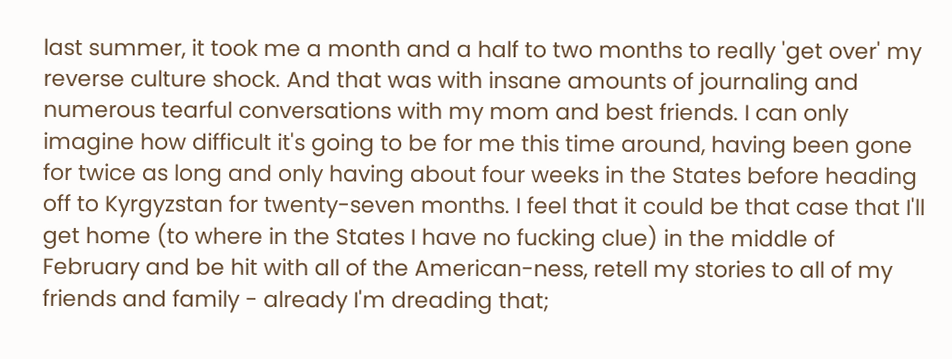last summer, it took me a month and a half to two months to really 'get over' my reverse culture shock. And that was with insane amounts of journaling and numerous tearful conversations with my mom and best friends. I can only imagine how difficult it's going to be for me this time around, having been gone for twice as long and only having about four weeks in the States before heading off to Kyrgyzstan for twenty-seven months. I feel that it could be that case that I'll get home (to where in the States I have no fucking clue) in the middle of February and be hit with all of the American-ness, retell my stories to all of my friends and family - already I'm dreading that;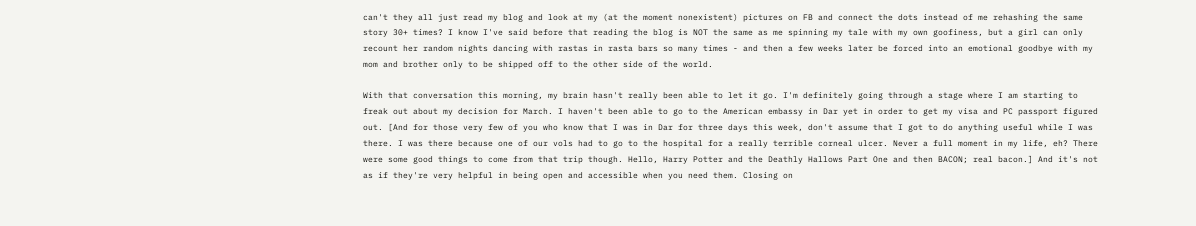can't they all just read my blog and look at my (at the moment nonexistent) pictures on FB and connect the dots instead of me rehashing the same story 30+ times? I know I've said before that reading the blog is NOT the same as me spinning my tale with my own goofiness, but a girl can only recount her random nights dancing with rastas in rasta bars so many times - and then a few weeks later be forced into an emotional goodbye with my mom and brother only to be shipped off to the other side of the world.

With that conversation this morning, my brain hasn't really been able to let it go. I'm definitely going through a stage where I am starting to freak out about my decision for March. I haven't been able to go to the American embassy in Dar yet in order to get my visa and PC passport figured out. [And for those very few of you who know that I was in Dar for three days this week, don't assume that I got to do anything useful while I was there. I was there because one of our vols had to go to the hospital for a really terrible corneal ulcer. Never a full moment in my life, eh? There were some good things to come from that trip though. Hello, Harry Potter and the Deathly Hallows Part One and then BACON; real bacon.] And it's not as if they're very helpful in being open and accessible when you need them. Closing on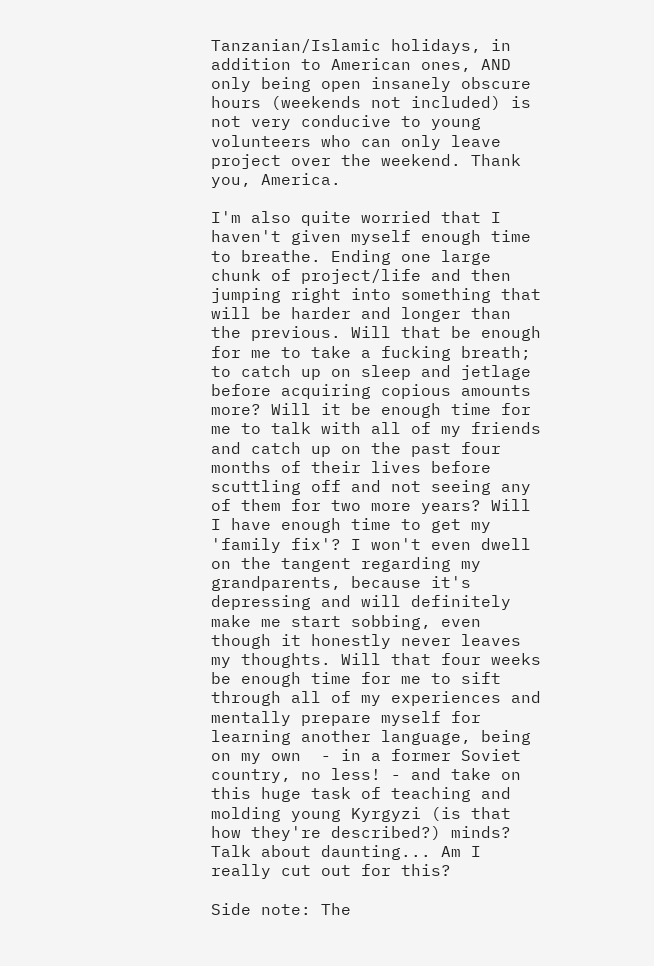Tanzanian/Islamic holidays, in addition to American ones, AND only being open insanely obscure hours (weekends not included) is not very conducive to young volunteers who can only leave project over the weekend. Thank you, America.

I'm also quite worried that I haven't given myself enough time to breathe. Ending one large chunk of project/life and then jumping right into something that will be harder and longer than the previous. Will that be enough for me to take a fucking breath; to catch up on sleep and jetlage before acquiring copious amounts more? Will it be enough time for me to talk with all of my friends and catch up on the past four months of their lives before scuttling off and not seeing any of them for two more years? Will I have enough time to get my 'family fix'? I won't even dwell on the tangent regarding my grandparents, because it's depressing and will definitely make me start sobbing, even though it honestly never leaves my thoughts. Will that four weeks be enough time for me to sift through all of my experiences and mentally prepare myself for learning another language, being on my own  - in a former Soviet country, no less! - and take on this huge task of teaching and molding young Kyrgyzi (is that how they're described?) minds? Talk about daunting... Am I really cut out for this?

Side note: The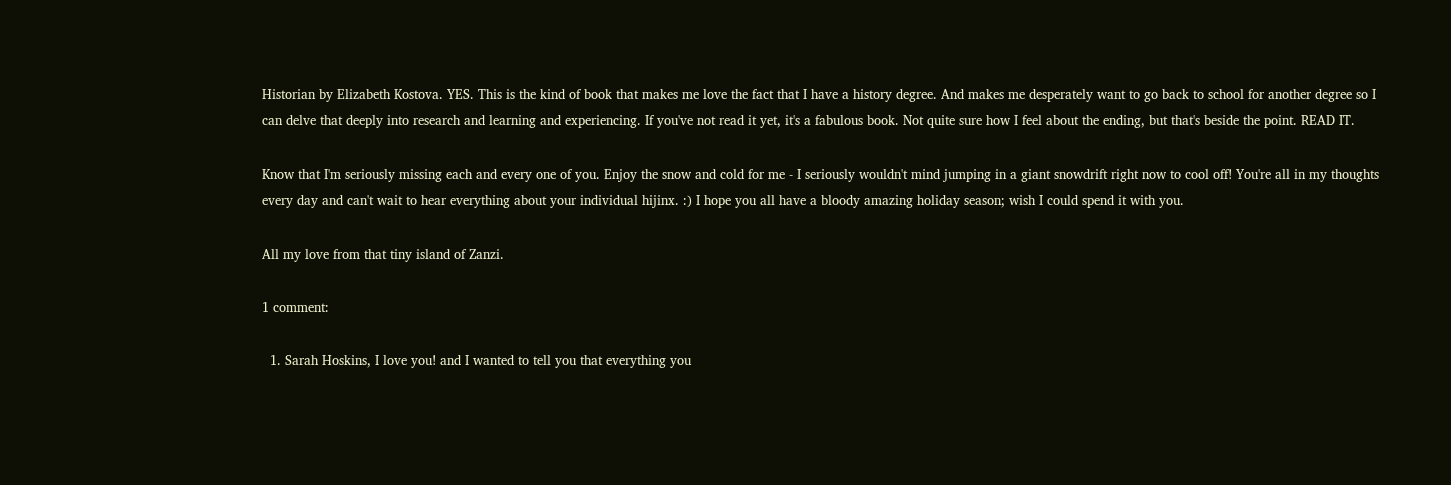Historian by Elizabeth Kostova. YES. This is the kind of book that makes me love the fact that I have a history degree. And makes me desperately want to go back to school for another degree so I can delve that deeply into research and learning and experiencing. If you've not read it yet, it's a fabulous book. Not quite sure how I feel about the ending, but that's beside the point. READ IT.

Know that I'm seriously missing each and every one of you. Enjoy the snow and cold for me - I seriously wouldn't mind jumping in a giant snowdrift right now to cool off! You're all in my thoughts every day and can't wait to hear everything about your individual hijinx. :) I hope you all have a bloody amazing holiday season; wish I could spend it with you.

All my love from that tiny island of Zanzi.

1 comment:

  1. Sarah Hoskins, I love you! and I wanted to tell you that everything you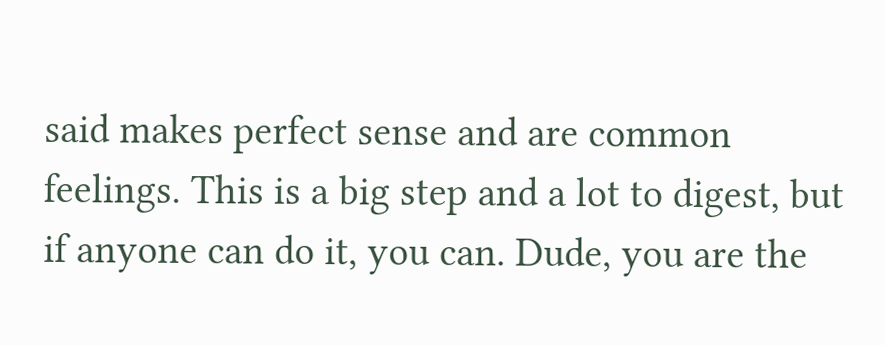said makes perfect sense and are common feelings. This is a big step and a lot to digest, but if anyone can do it, you can. Dude, you are the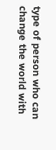type of person who can change the world with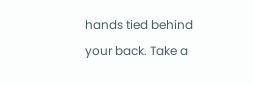hands tied behind your back. Take a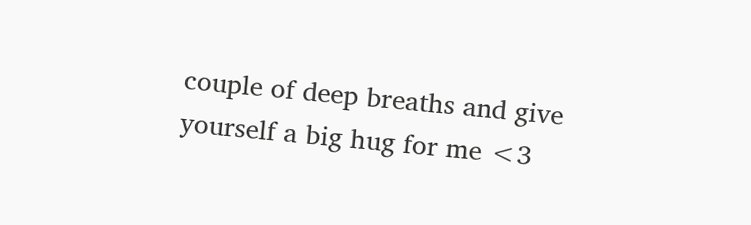couple of deep breaths and give yourself a big hug for me <3